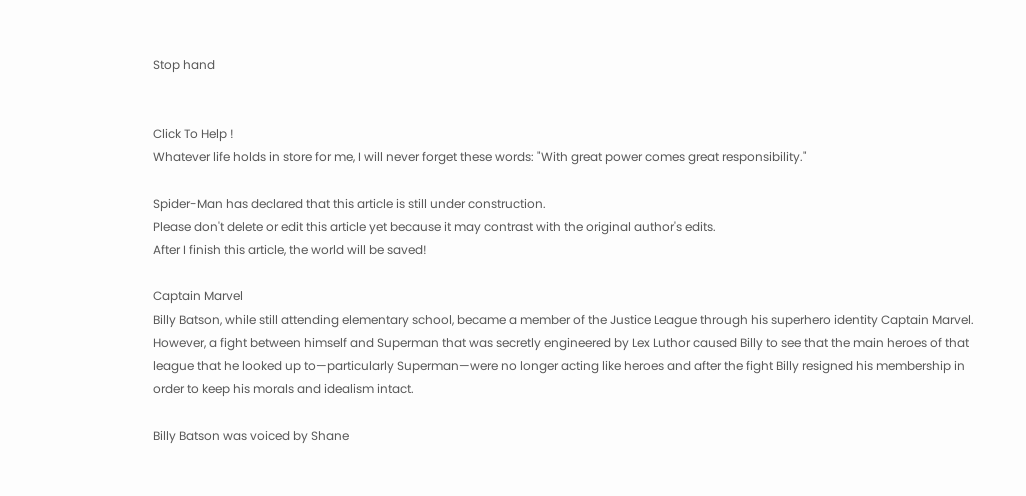Stop hand


Click To Help !
Whatever life holds in store for me, I will never forget these words: "With great power comes great responsibility."

Spider-Man has declared that this article is still under construction.
Please don't delete or edit this article yet because it may contrast with the original author's edits.
After I finish this article, the world will be saved!

Captain Marvel
Billy Batson, while still attending elementary school, became a member of the Justice League through his superhero identity Captain Marvel. However, a fight between himself and Superman that was secretly engineered by Lex Luthor caused Billy to see that the main heroes of that league that he looked up to—particularly Superman—were no longer acting like heroes and after the fight Billy resigned his membership in order to keep his morals and idealism intact.

Billy Batson was voiced by Shane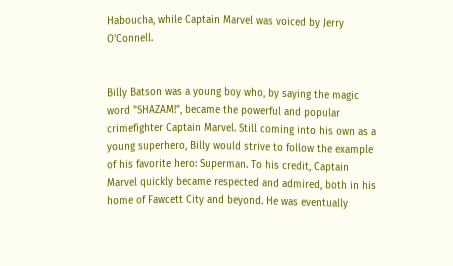Haboucha, while Captain Marvel was voiced by Jerry O'Connell.


Billy Batson was a young boy who, by saying the magic word "SHAZAM!", became the powerful and popular crimefighter Captain Marvel. Still coming into his own as a young superhero, Billy would strive to follow the example of his favorite hero: Superman. To his credit, Captain Marvel quickly became respected and admired, both in his home of Fawcett City and beyond. He was eventually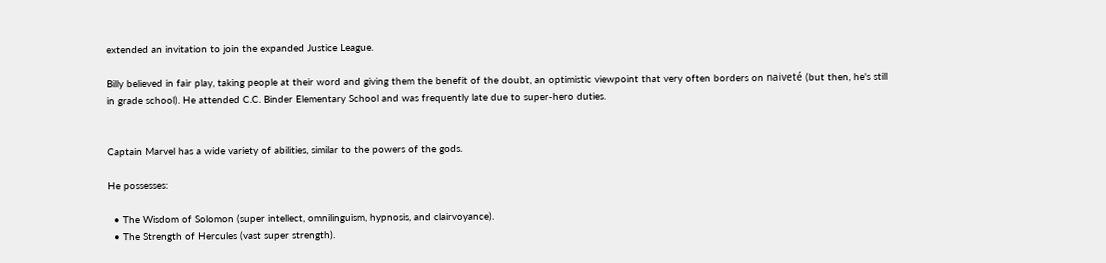extended an invitation to join the expanded Justice League.

Billy believed in fair play, taking people at their word and giving them the benefit of the doubt, an optimistic viewpoint that very often borders on naiveté (but then, he's still in grade school). He attended C.C. Binder Elementary School and was frequently late due to super-hero duties.


Captain Marvel has a wide variety of abilities, similar to the powers of the gods.

He possesses:

  • The Wisdom of Solomon (super intellect, omnilinguism, hypnosis, and clairvoyance).
  • The Strength of Hercules (vast super strength).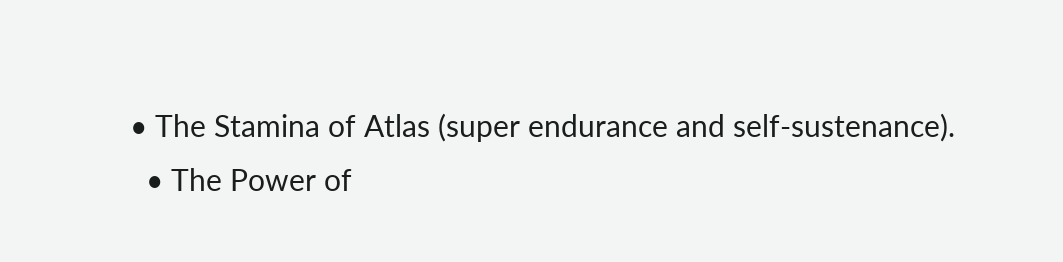• The Stamina of Atlas (super endurance and self-sustenance).
  • The Power of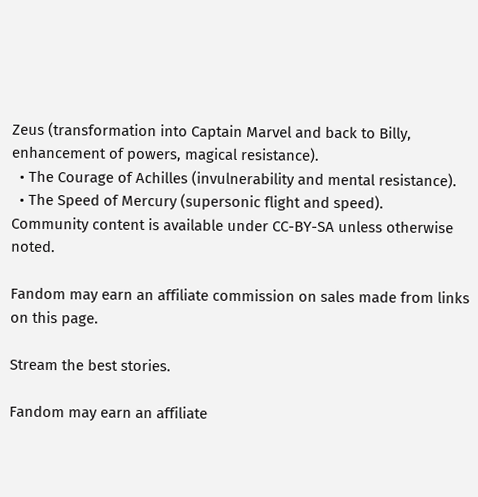Zeus (transformation into Captain Marvel and back to Billy, enhancement of powers, magical resistance).
  • The Courage of Achilles (invulnerability and mental resistance).
  • The Speed of Mercury (supersonic flight and speed).
Community content is available under CC-BY-SA unless otherwise noted.

Fandom may earn an affiliate commission on sales made from links on this page.

Stream the best stories.

Fandom may earn an affiliate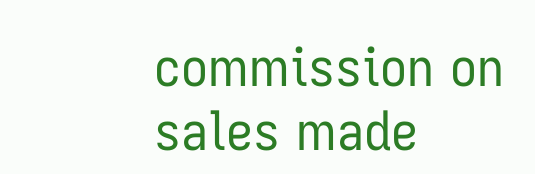commission on sales made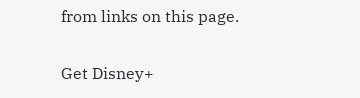from links on this page.

Get Disney+